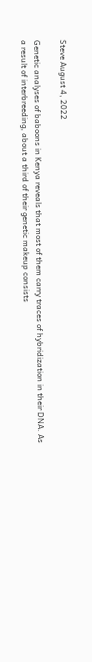Steve August 4, 2022

Genetic analyses of baboons in Kenya reveals that most of them carry traces of hybridization in their DNA. As a result of interbreeding, about a third of their genetic makeup consists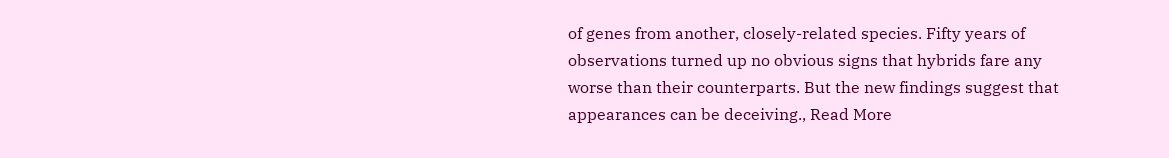of genes from another, closely-related species. Fifty years of observations turned up no obvious signs that hybrids fare any worse than their counterparts. But the new findings suggest that appearances can be deceiving., Read More